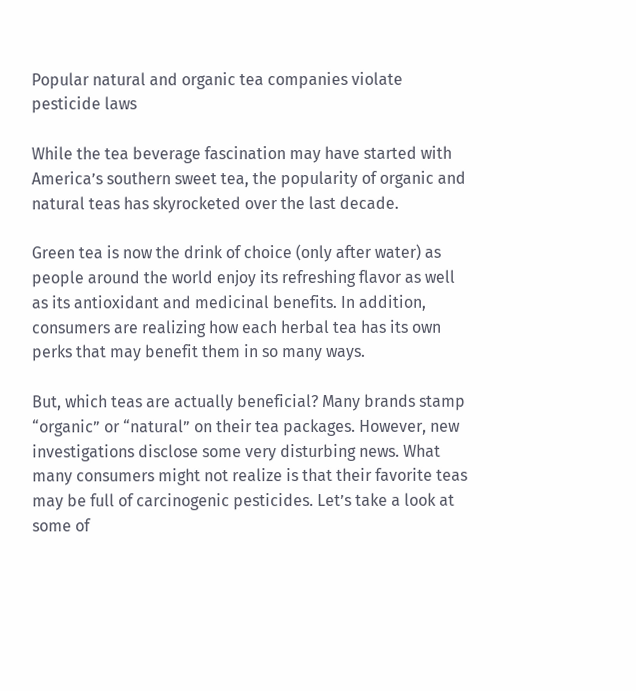Popular natural and organic tea companies violate pesticide laws

While the tea beverage fascination may have started with America’s southern sweet tea, the popularity of organic and natural teas has skyrocketed over the last decade.

Green tea is now the drink of choice (only after water) as people around the world enjoy its refreshing flavor as well as its antioxidant and medicinal benefits. In addition, consumers are realizing how each herbal tea has its own perks that may benefit them in so many ways.

But, which teas are actually beneficial? Many brands stamp “organic” or “natural” on their tea packages. However, new investigations disclose some very disturbing news. What many consumers might not realize is that their favorite teas may be full of carcinogenic pesticides. Let’s take a look at some of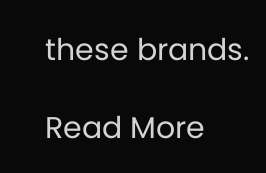these brands.

Read More